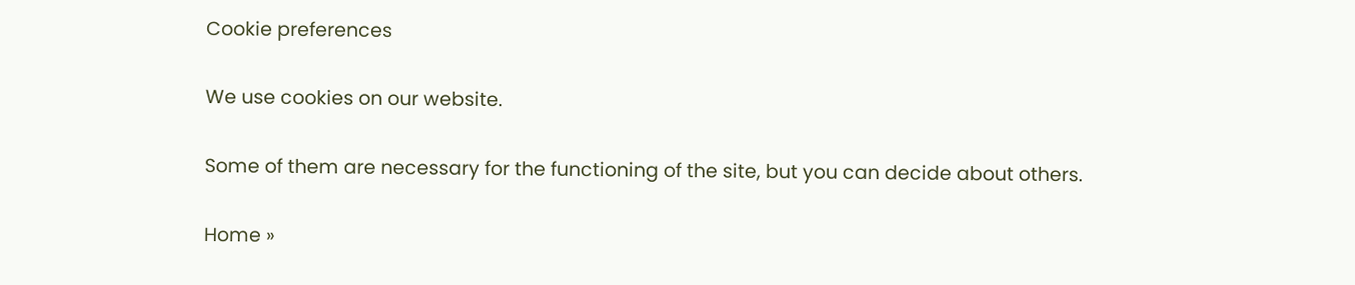Cookie preferences

We use cookies on our website.

Some of them are necessary for the functioning of the site, but you can decide about others.

Home »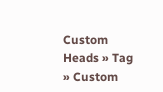Custom Heads » Tag » Custom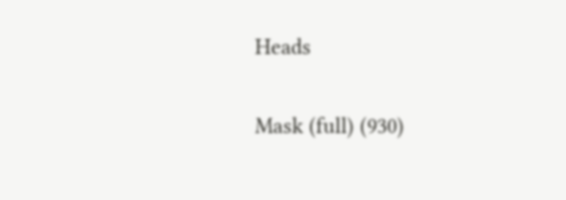Heads

Mask (full) (930)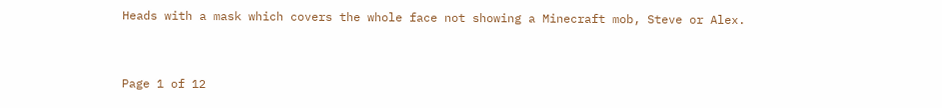Heads with a mask which covers the whole face not showing a Minecraft mob, Steve or Alex.


Page 1 of 12